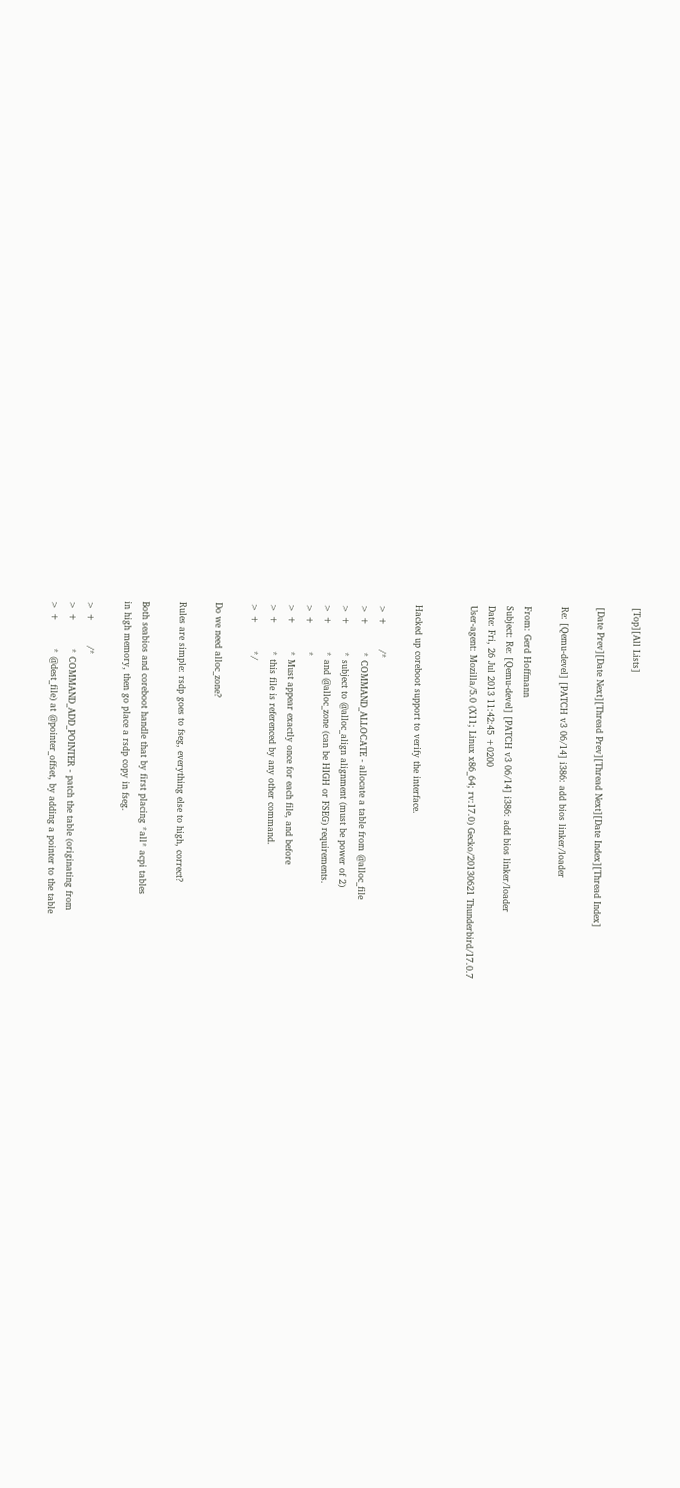[Top][All Lists]

[Date Prev][Date Next][Thread Prev][Thread Next][Date Index][Thread Index]

Re: [Qemu-devel] [PATCH v3 06/14] i386: add bios linker/loader

From: Gerd Hoffmann
Subject: Re: [Qemu-devel] [PATCH v3 06/14] i386: add bios linker/loader
Date: Fri, 26 Jul 2013 11:42:45 +0200
User-agent: Mozilla/5.0 (X11; Linux x86_64; rv:17.0) Gecko/20130621 Thunderbird/17.0.7


Hacked up coreboot support to verify the interface.

> +        /*
> +         * COMMAND_ALLOCATE - allocate a table from @alloc_file
> +         * subject to @alloc_align alignment (must be power of 2)
> +         * and @alloc_zone (can be HIGH or FSEG) requirements.
> +         *
> +         * Must appear exactly once for each file, and before
> +         * this file is referenced by any other command.
> +         */

Do we need alloc_zone?

Rules are simple: rsdp goes to fseg, everything else to high, correct?

Both seabios and coreboot handle that by first placing *all* acpi tables
in high memory, then go place a rsdp copy in fseg.

> +        /*
> +         * COMMAND_ADD_POINTER - patch the table (originating from
> +         * @dest_file) at @pointer_offset, by adding a pointer to the table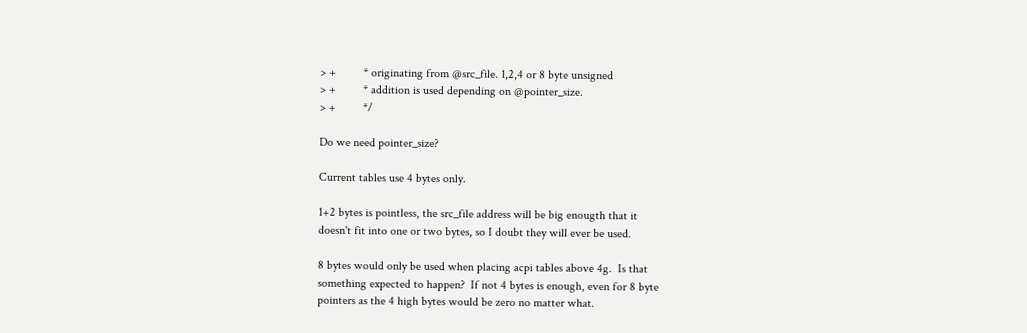> +         * originating from @src_file. 1,2,4 or 8 byte unsigned
> +         * addition is used depending on @pointer_size.
> +         */

Do we need pointer_size?

Current tables use 4 bytes only.

1+2 bytes is pointless, the src_file address will be big enougth that it
doesn't fit into one or two bytes, so I doubt they will ever be used.

8 bytes would only be used when placing acpi tables above 4g.  Is that
something expected to happen?  If not 4 bytes is enough, even for 8 byte
pointers as the 4 high bytes would be zero no matter what.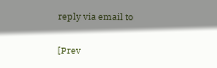reply via email to

[Prev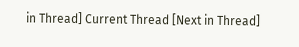in Thread] Current Thread [Next in Thread]